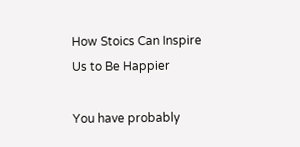How Stoics Can Inspire Us to Be Happier

You have probably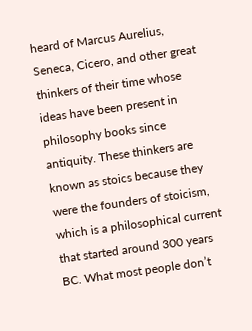heard of Marcus Aurelius, Seneca, Cicero, and other great thinkers of their time whose ideas have been present in philosophy books since antiquity. These thinkers are known as stoics because they were the founders of stoicism, which is a philosophical current that started around 300 years BC. What most people don’t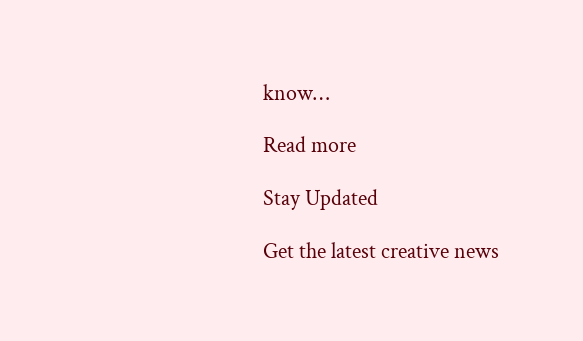know…

Read more

Stay Updated

Get the latest creative news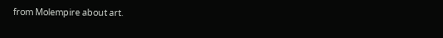from Molempire about art.